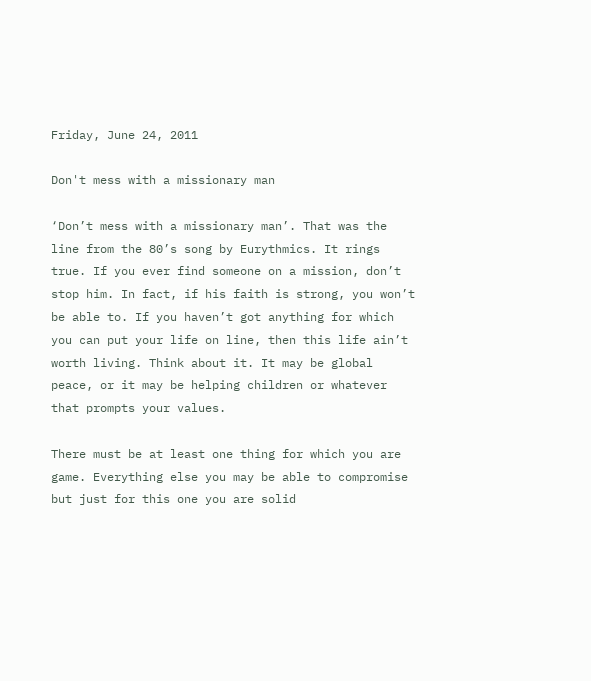Friday, June 24, 2011

Don't mess with a missionary man

‘Don’t mess with a missionary man’. That was the line from the 80’s song by Eurythmics. It rings true. If you ever find someone on a mission, don’t stop him. In fact, if his faith is strong, you won’t be able to. If you haven’t got anything for which you can put your life on line, then this life ain’t worth living. Think about it. It may be global peace, or it may be helping children or whatever that prompts your values.

There must be at least one thing for which you are game. Everything else you may be able to compromise but just for this one you are solid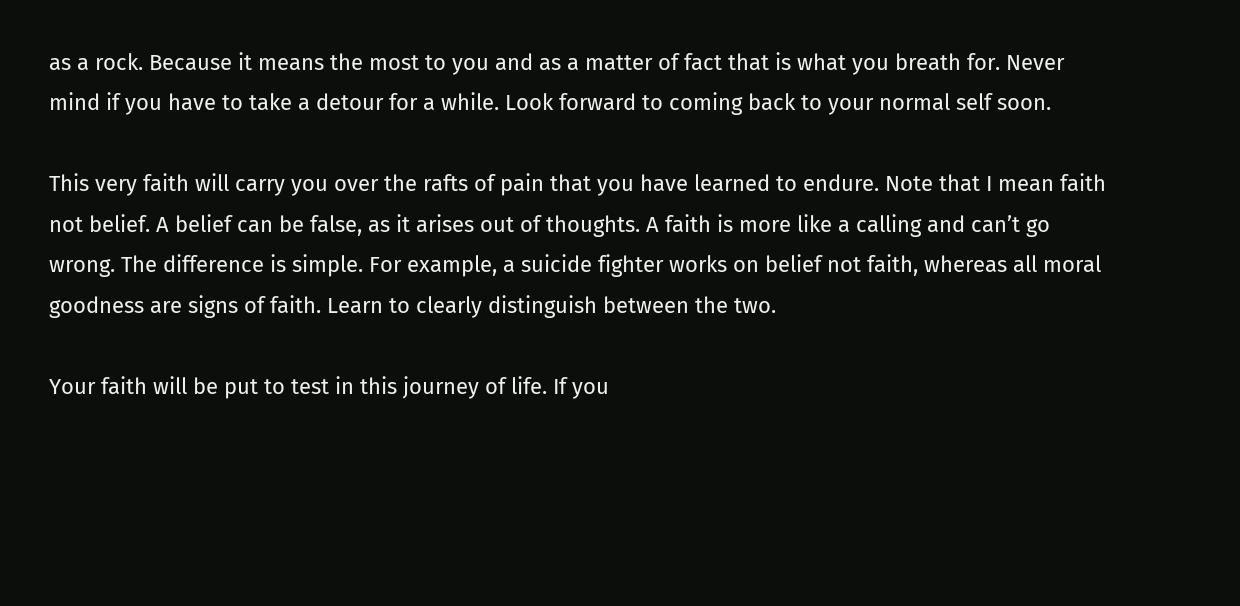as a rock. Because it means the most to you and as a matter of fact that is what you breath for. Never mind if you have to take a detour for a while. Look forward to coming back to your normal self soon.

This very faith will carry you over the rafts of pain that you have learned to endure. Note that I mean faith not belief. A belief can be false, as it arises out of thoughts. A faith is more like a calling and can’t go wrong. The difference is simple. For example, a suicide fighter works on belief not faith, whereas all moral goodness are signs of faith. Learn to clearly distinguish between the two.

Your faith will be put to test in this journey of life. If you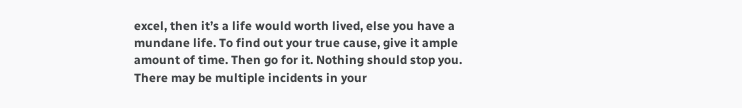excel, then it’s a life would worth lived, else you have a mundane life. To find out your true cause, give it ample amount of time. Then go for it. Nothing should stop you. There may be multiple incidents in your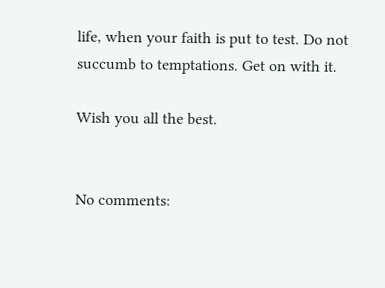life, when your faith is put to test. Do not succumb to temptations. Get on with it.

Wish you all the best.


No comments: